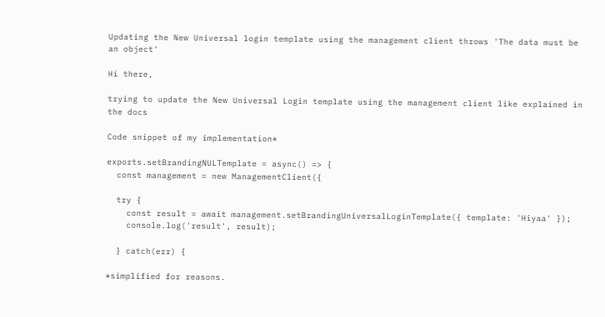Updating the New Universal login template using the management client throws 'The data must be an object'

Hi there,

trying to update the New Universal Login template using the management client like explained in the docs

Code snippet of my implementation*

exports.setBrandingNULTemplate = async() => {
  const management = new ManagementClient({

  try {
    const result = await management.setBrandingUniversalLoginTemplate({ template: 'Hiyaa' });
    console.log('result', result);

  } catch(err) {

*simplified for reasons.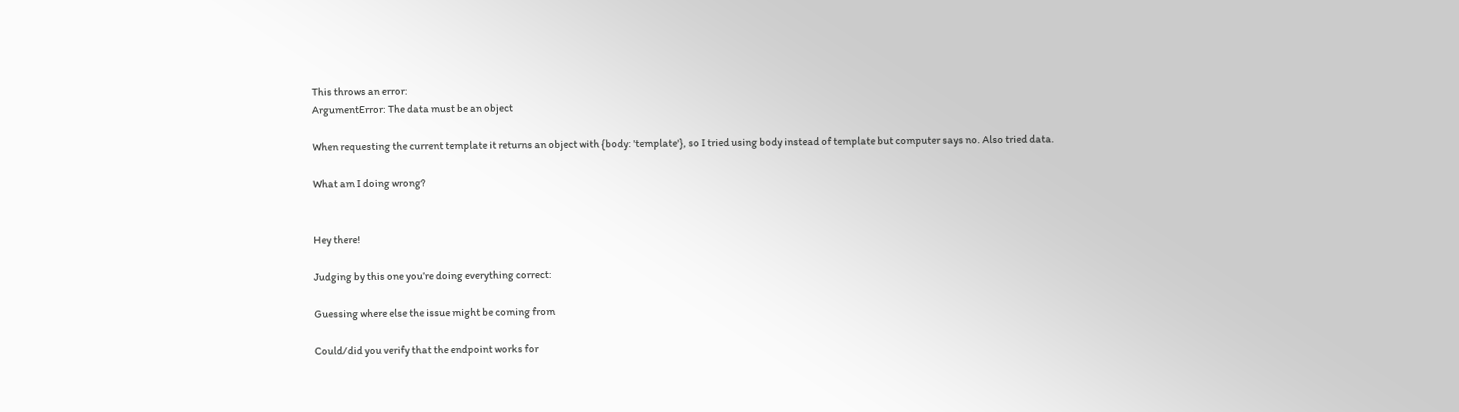This throws an error:
ArgumentError: The data must be an object

When requesting the current template it returns an object with {body: 'template'}, so I tried using body instead of template but computer says no. Also tried data.

What am I doing wrong?


Hey there!

Judging by this one you’re doing everything correct:

Guessing where else the issue might be coming from

Could/did you verify that the endpoint works for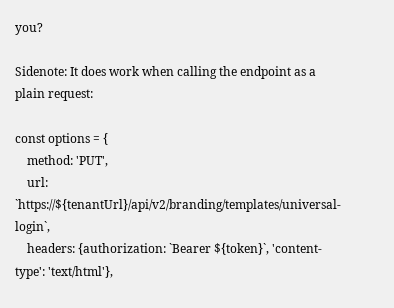you?

Sidenote: It does work when calling the endpoint as a plain request:

const options = {
    method: 'PUT',
    url: `https://${tenantUrl}/api/v2/branding/templates/universal-login`,
    headers: {authorization: `Bearer ${token}`, 'content-type': 'text/html'},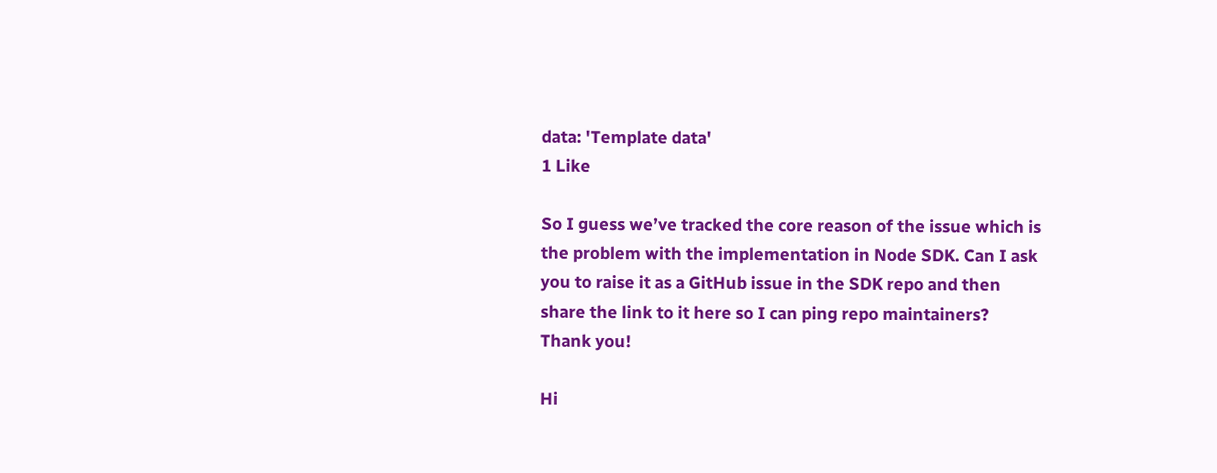data: 'Template data'
1 Like

So I guess we’ve tracked the core reason of the issue which is the problem with the implementation in Node SDK. Can I ask you to raise it as a GitHub issue in the SDK repo and then share the link to it here so I can ping repo maintainers? Thank you!

Hi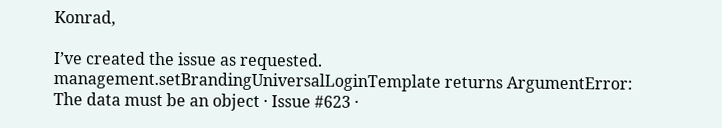Konrad,

I’ve created the issue as requested.
management.setBrandingUniversalLoginTemplate returns ArgumentError: The data must be an object · Issue #623 ·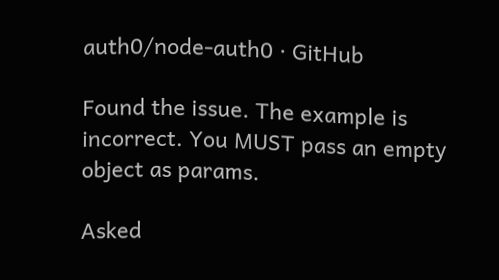auth0/node-auth0 · GitHub

Found the issue. The example is incorrect. You MUST pass an empty object as params.

Asked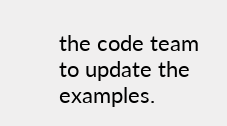the code team to update the examples.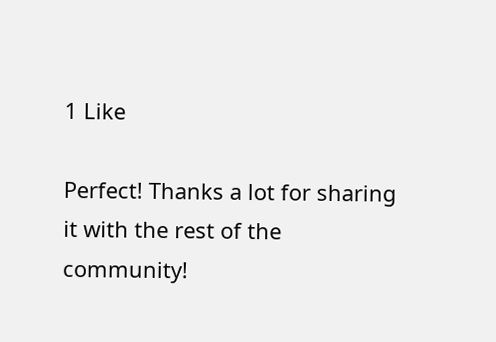1 Like

Perfect! Thanks a lot for sharing it with the rest of the community!